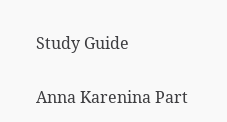Study Guide

Anna Karenina Part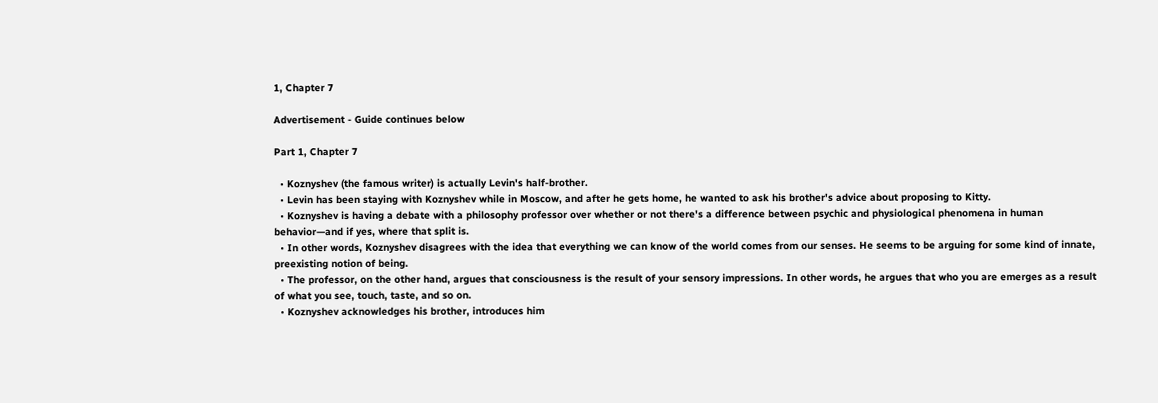1, Chapter 7

Advertisement - Guide continues below

Part 1, Chapter 7

  • Koznyshev (the famous writer) is actually Levin's half-brother.
  • Levin has been staying with Koznyshev while in Moscow, and after he gets home, he wanted to ask his brother's advice about proposing to Kitty.
  • Koznyshev is having a debate with a philosophy professor over whether or not there's a difference between psychic and physiological phenomena in human behavior—and if yes, where that split is.
  • In other words, Koznyshev disagrees with the idea that everything we can know of the world comes from our senses. He seems to be arguing for some kind of innate, preexisting notion of being.
  • The professor, on the other hand, argues that consciousness is the result of your sensory impressions. In other words, he argues that who you are emerges as a result of what you see, touch, taste, and so on.
  • Koznyshev acknowledges his brother, introduces him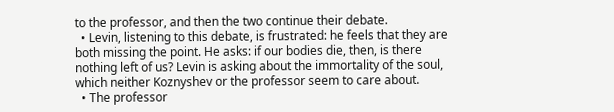to the professor, and then the two continue their debate.
  • Levin, listening to this debate, is frustrated: he feels that they are both missing the point. He asks: if our bodies die, then, is there nothing left of us? Levin is asking about the immortality of the soul, which neither Koznyshev or the professor seem to care about.
  • The professor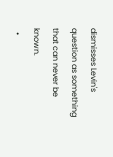dismisses Levin's question as something that can never be known.
  •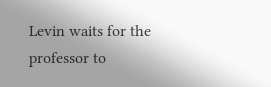Levin waits for the professor to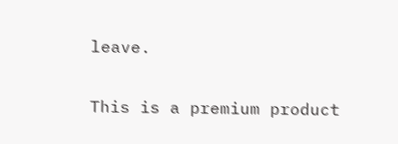leave.

This is a premium product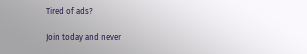Tired of ads?

Join today and never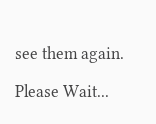see them again.

Please Wait...